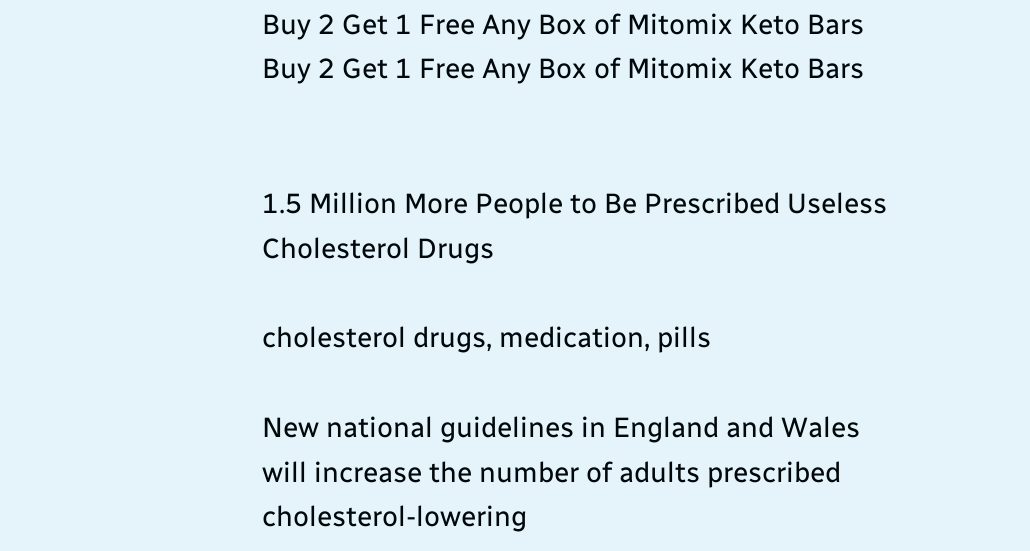Buy 2 Get 1 Free Any Box of Mitomix Keto Bars Buy 2 Get 1 Free Any Box of Mitomix Keto Bars


1.5 Million More People to Be Prescribed Useless Cholesterol Drugs

cholesterol drugs, medication, pills

New national guidelines in England and Wales will increase the number of adults prescribed cholesterol-lowering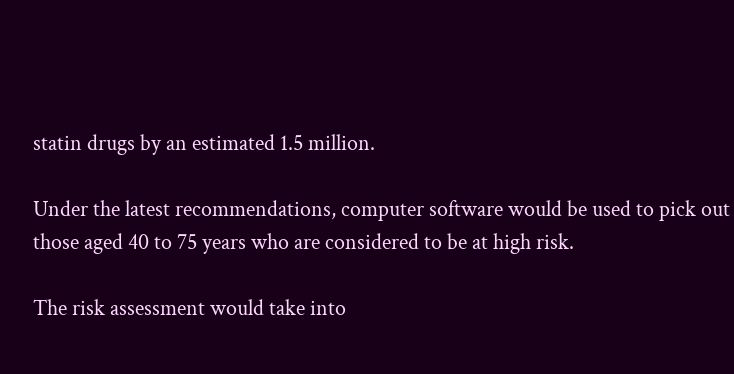statin drugs by an estimated 1.5 million.

Under the latest recommendations, computer software would be used to pick out those aged 40 to 75 years who are considered to be at high risk.

The risk assessment would take into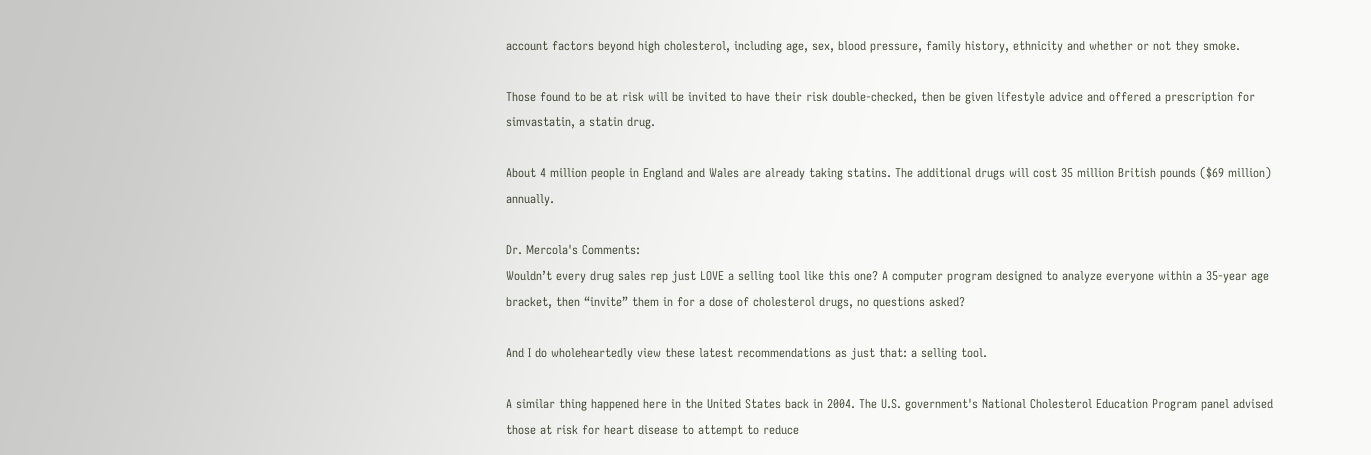account factors beyond high cholesterol, including age, sex, blood pressure, family history, ethnicity and whether or not they smoke.

Those found to be at risk will be invited to have their risk double-checked, then be given lifestyle advice and offered a prescription for simvastatin, a statin drug.

About 4 million people in England and Wales are already taking statins. The additional drugs will cost 35 million British pounds ($69 million) annually.

Dr. Mercola's Comments:
Wouldn’t every drug sales rep just LOVE a selling tool like this one? A computer program designed to analyze everyone within a 35-year age bracket, then “invite” them in for a dose of cholesterol drugs, no questions asked?

And I do wholeheartedly view these latest recommendations as just that: a selling tool.

A similar thing happened here in the United States back in 2004. The U.S. government's National Cholesterol Education Program panel advised those at risk for heart disease to attempt to reduce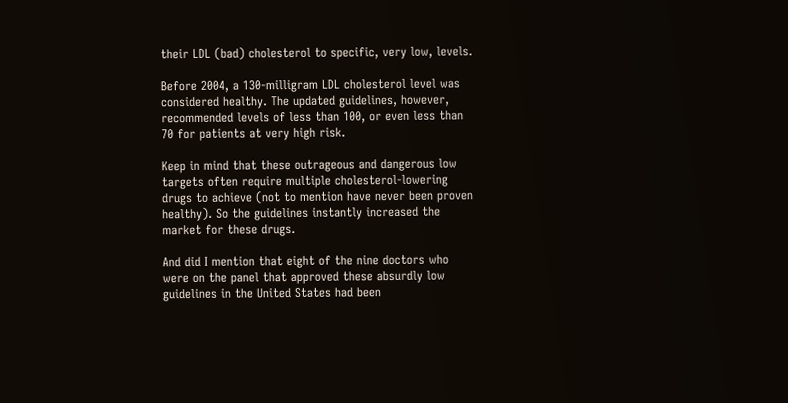their LDL (bad) cholesterol to specific, very low, levels.

Before 2004, a 130-milligram LDL cholesterol level was considered healthy. The updated guidelines, however, recommended levels of less than 100, or even less than 70 for patients at very high risk.

Keep in mind that these outrageous and dangerous low targets often require multiple cholesterol-lowering drugs to achieve (not to mention have never been proven healthy). So the guidelines instantly increased the market for these drugs.

And did I mention that eight of the nine doctors who were on the panel that approved these absurdly low guidelines in the United States had been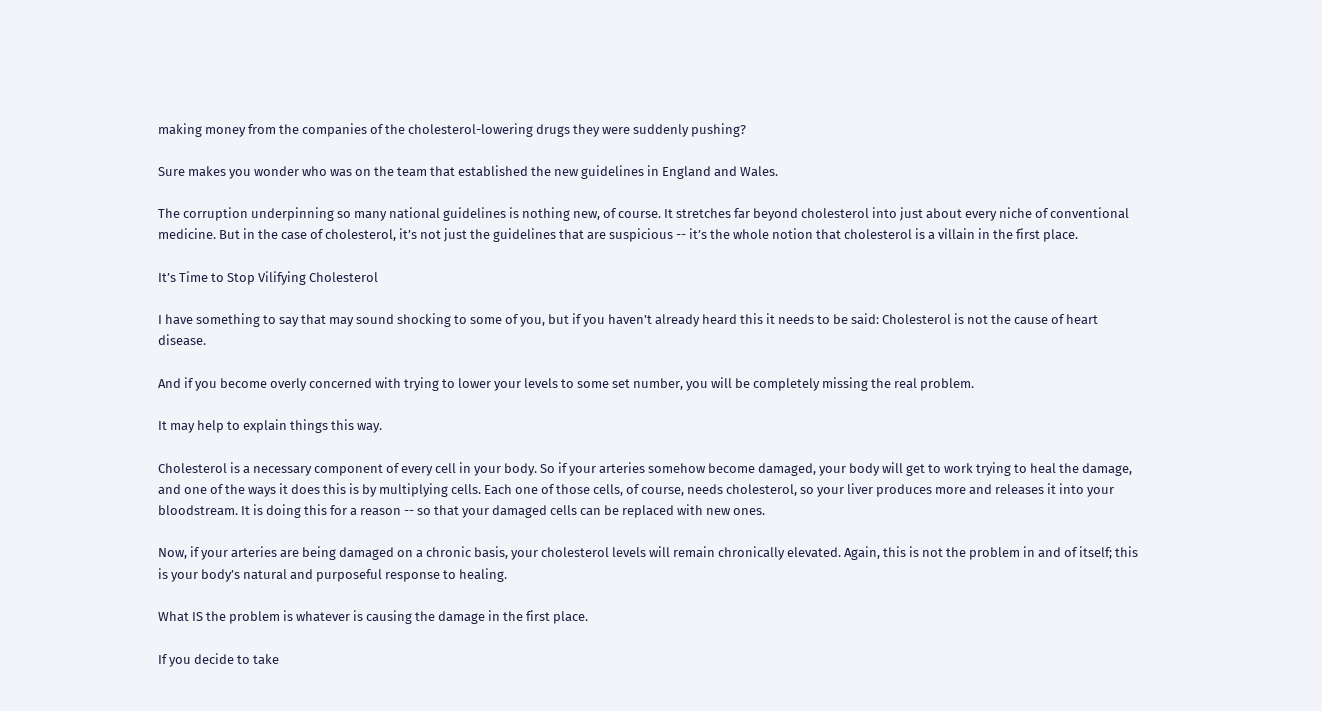making money from the companies of the cholesterol-lowering drugs they were suddenly pushing?

Sure makes you wonder who was on the team that established the new guidelines in England and Wales.

The corruption underpinning so many national guidelines is nothing new, of course. It stretches far beyond cholesterol into just about every niche of conventional medicine. But in the case of cholesterol, it’s not just the guidelines that are suspicious -- it’s the whole notion that cholesterol is a villain in the first place.

It’s Time to Stop Vilifying Cholesterol

I have something to say that may sound shocking to some of you, but if you haven’t already heard this it needs to be said: Cholesterol is not the cause of heart disease.

And if you become overly concerned with trying to lower your levels to some set number, you will be completely missing the real problem.

It may help to explain things this way.

Cholesterol is a necessary component of every cell in your body. So if your arteries somehow become damaged, your body will get to work trying to heal the damage, and one of the ways it does this is by multiplying cells. Each one of those cells, of course, needs cholesterol, so your liver produces more and releases it into your bloodstream. It is doing this for a reason -- so that your damaged cells can be replaced with new ones.

Now, if your arteries are being damaged on a chronic basis, your cholesterol levels will remain chronically elevated. Again, this is not the problem in and of itself; this is your body’s natural and purposeful response to healing.

What IS the problem is whatever is causing the damage in the first place.

If you decide to take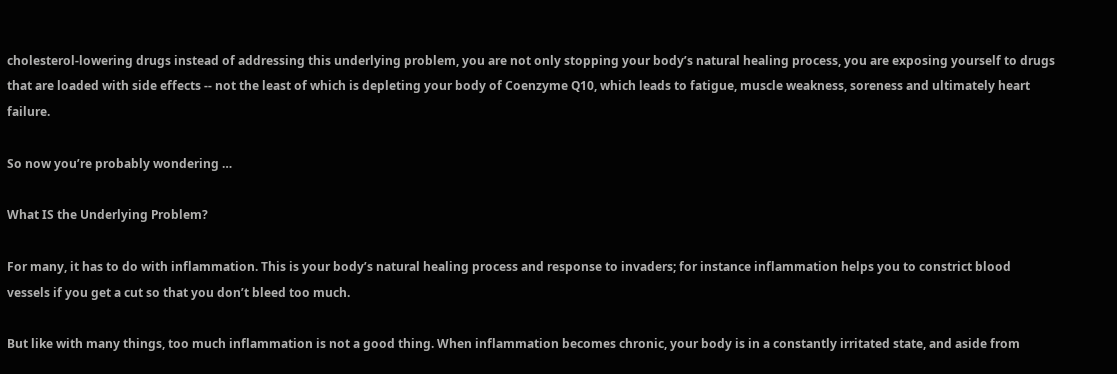cholesterol-lowering drugs instead of addressing this underlying problem, you are not only stopping your body’s natural healing process, you are exposing yourself to drugs that are loaded with side effects -- not the least of which is depleting your body of Coenzyme Q10, which leads to fatigue, muscle weakness, soreness and ultimately heart failure.

So now you’re probably wondering …

What IS the Underlying Problem?

For many, it has to do with inflammation. This is your body’s natural healing process and response to invaders; for instance inflammation helps you to constrict blood vessels if you get a cut so that you don’t bleed too much.

But like with many things, too much inflammation is not a good thing. When inflammation becomes chronic, your body is in a constantly irritated state, and aside from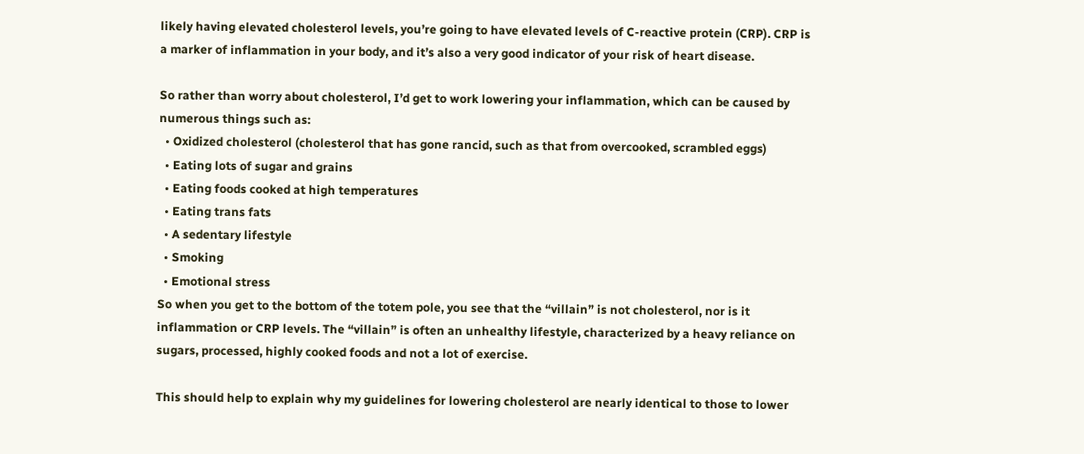likely having elevated cholesterol levels, you’re going to have elevated levels of C-reactive protein (CRP). CRP is a marker of inflammation in your body, and it’s also a very good indicator of your risk of heart disease.

So rather than worry about cholesterol, I’d get to work lowering your inflammation, which can be caused by numerous things such as:
  • Oxidized cholesterol (cholesterol that has gone rancid, such as that from overcooked, scrambled eggs)
  • Eating lots of sugar and grains
  • Eating foods cooked at high temperatures
  • Eating trans fats
  • A sedentary lifestyle
  • Smoking
  • Emotional stress
So when you get to the bottom of the totem pole, you see that the “villain” is not cholesterol, nor is it inflammation or CRP levels. The “villain” is often an unhealthy lifestyle, characterized by a heavy reliance on sugars, processed, highly cooked foods and not a lot of exercise.

This should help to explain why my guidelines for lowering cholesterol are nearly identical to those to lower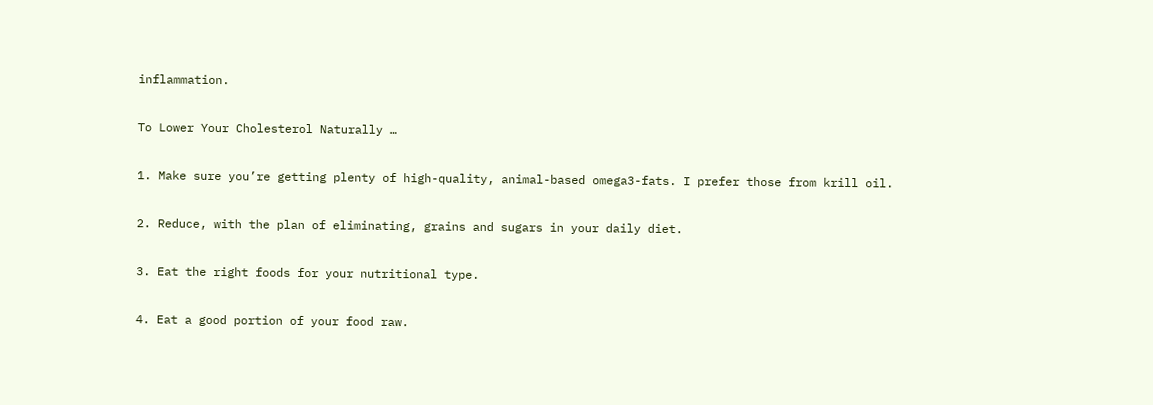inflammation.

To Lower Your Cholesterol Naturally …

1. Make sure you’re getting plenty of high-quality, animal-based omega3-fats. I prefer those from krill oil.

2. Reduce, with the plan of eliminating, grains and sugars in your daily diet.

3. Eat the right foods for your nutritional type.

4. Eat a good portion of your food raw.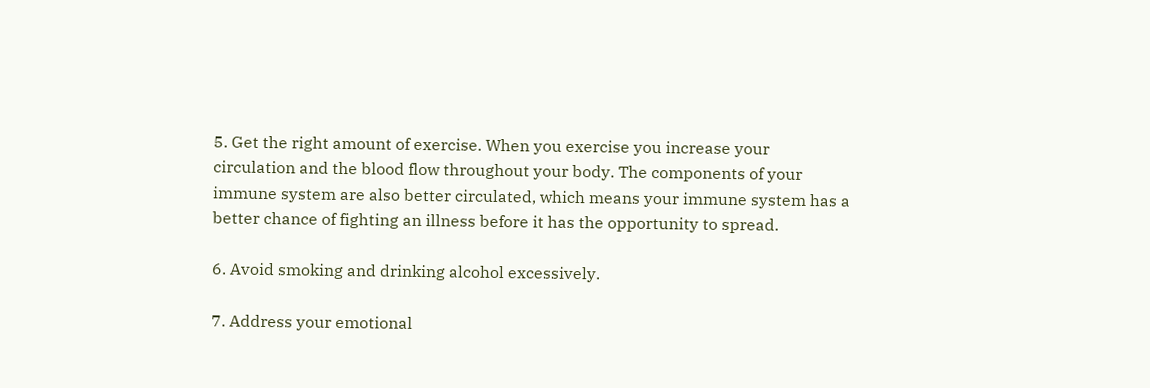5. Get the right amount of exercise. When you exercise you increase your circulation and the blood flow throughout your body. The components of your immune system are also better circulated, which means your immune system has a better chance of fighting an illness before it has the opportunity to spread.

6. Avoid smoking and drinking alcohol excessively.

7. Address your emotional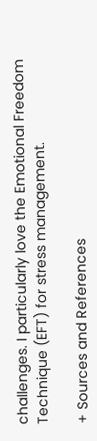challenges. I particularly love the Emotional Freedom Technique (EFT) for stress management.

+ Sources and References